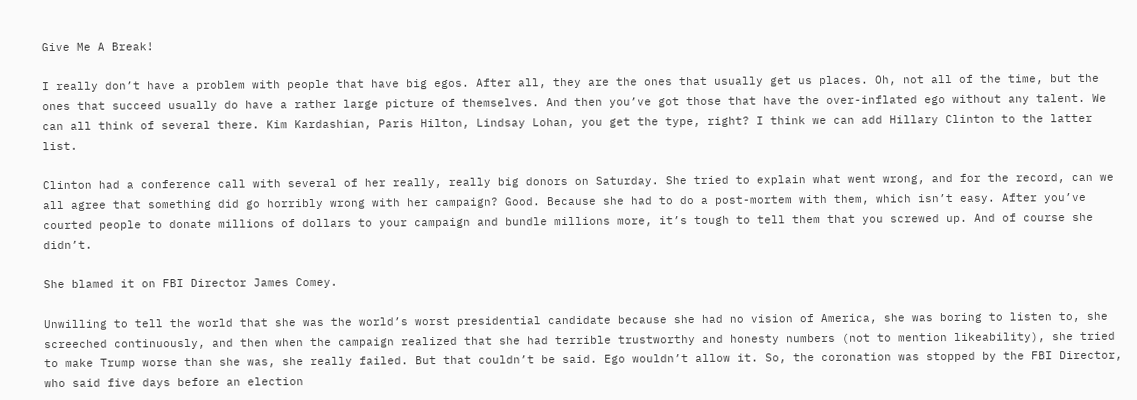Give Me A Break!

I really don’t have a problem with people that have big egos. After all, they are the ones that usually get us places. Oh, not all of the time, but the ones that succeed usually do have a rather large picture of themselves. And then you’ve got those that have the over-inflated ego without any talent. We can all think of several there. Kim Kardashian, Paris Hilton, Lindsay Lohan, you get the type, right? I think we can add Hillary Clinton to the latter list.

Clinton had a conference call with several of her really, really big donors on Saturday. She tried to explain what went wrong, and for the record, can we all agree that something did go horribly wrong with her campaign? Good. Because she had to do a post-mortem with them, which isn’t easy. After you’ve courted people to donate millions of dollars to your campaign and bundle millions more, it’s tough to tell them that you screwed up. And of course she didn’t.

She blamed it on FBI Director James Comey.

Unwilling to tell the world that she was the world’s worst presidential candidate because she had no vision of America, she was boring to listen to, she screeched continuously, and then when the campaign realized that she had terrible trustworthy and honesty numbers (not to mention likeability), she tried to make Trump worse than she was, she really failed. But that couldn’t be said. Ego wouldn’t allow it. So, the coronation was stopped by the FBI Director, who said five days before an election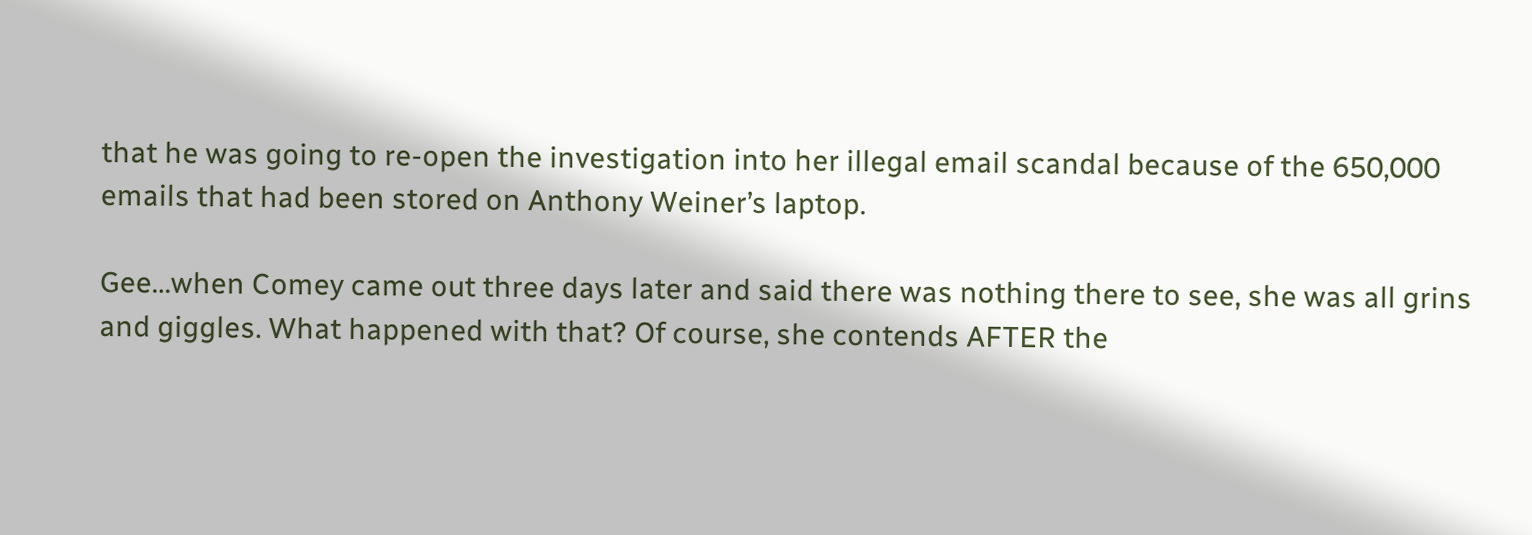that he was going to re-open the investigation into her illegal email scandal because of the 650,000 emails that had been stored on Anthony Weiner’s laptop.

Gee…when Comey came out three days later and said there was nothing there to see, she was all grins and giggles. What happened with that? Of course, she contends AFTER the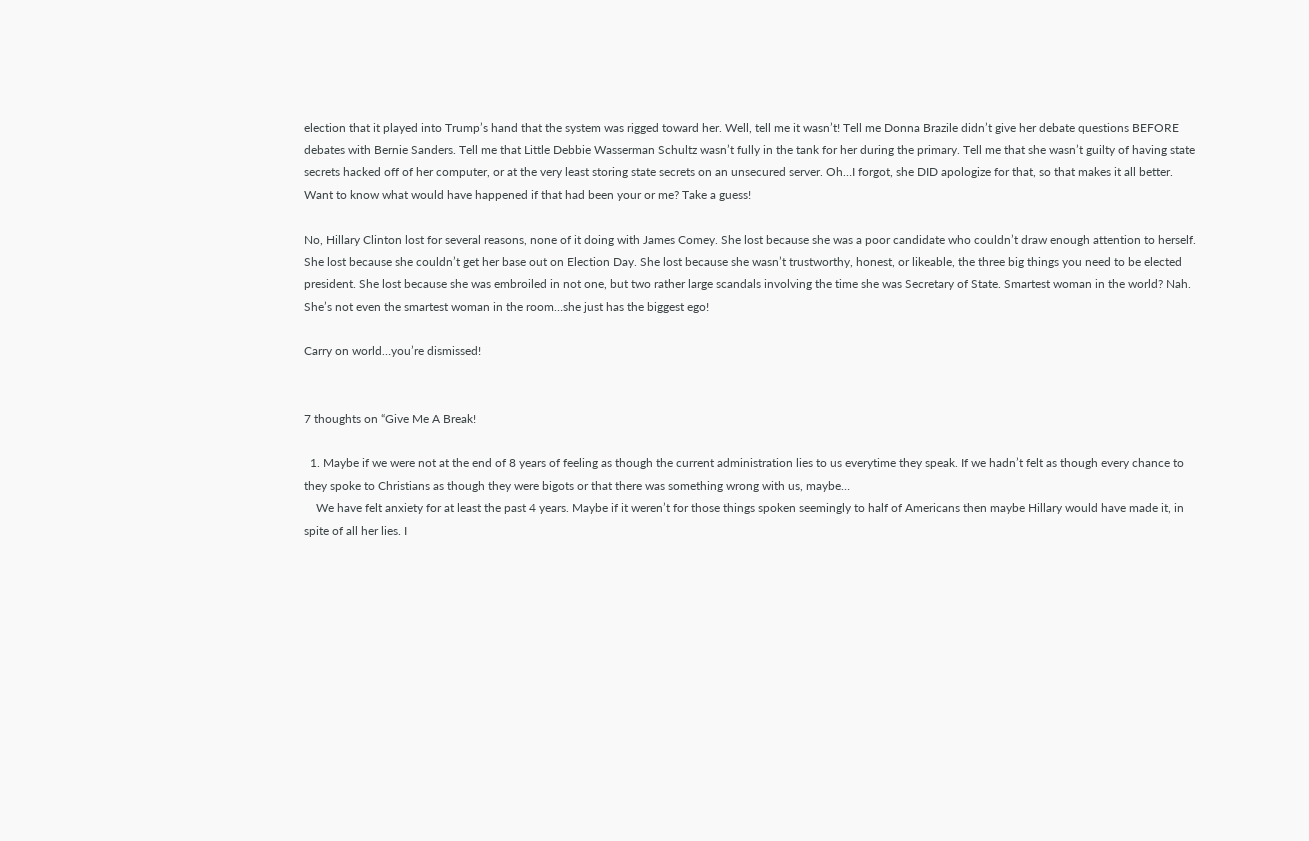election that it played into Trump’s hand that the system was rigged toward her. Well, tell me it wasn’t! Tell me Donna Brazile didn’t give her debate questions BEFORE debates with Bernie Sanders. Tell me that Little Debbie Wasserman Schultz wasn’t fully in the tank for her during the primary. Tell me that she wasn’t guilty of having state secrets hacked off of her computer, or at the very least storing state secrets on an unsecured server. Oh…I forgot, she DID apologize for that, so that makes it all better. Want to know what would have happened if that had been your or me? Take a guess!

No, Hillary Clinton lost for several reasons, none of it doing with James Comey. She lost because she was a poor candidate who couldn’t draw enough attention to herself. She lost because she couldn’t get her base out on Election Day. She lost because she wasn’t trustworthy, honest, or likeable, the three big things you need to be elected president. She lost because she was embroiled in not one, but two rather large scandals involving the time she was Secretary of State. Smartest woman in the world? Nah. She’s not even the smartest woman in the room…she just has the biggest ego!

Carry on world…you’re dismissed!


7 thoughts on “Give Me A Break!

  1. Maybe if we were not at the end of 8 years of feeling as though the current administration lies to us everytime they speak. If we hadn’t felt as though every chance to they spoke to Christians as though they were bigots or that there was something wrong with us, maybe…
    We have felt anxiety for at least the past 4 years. Maybe if it weren’t for those things spoken seemingly to half of Americans then maybe Hillary would have made it, in spite of all her lies. I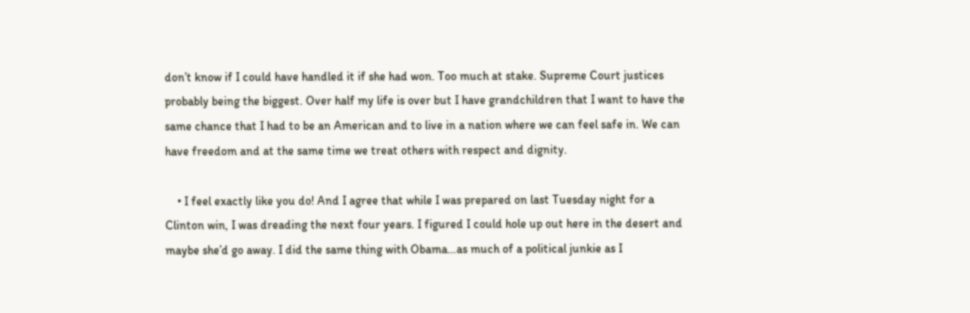don’t know if I could have handled it if she had won. Too much at stake. Supreme Court justices probably being the biggest. Over half my life is over but I have grandchildren that I want to have the same chance that I had to be an American and to live in a nation where we can feel safe in. We can have freedom and at the same time we treat others with respect and dignity.

    • I feel exactly like you do! And I agree that while I was prepared on last Tuesday night for a Clinton win, I was dreading the next four years. I figured I could hole up out here in the desert and maybe she’d go away. I did the same thing with Obama…as much of a political junkie as I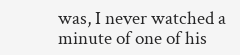was, I never watched a minute of one of his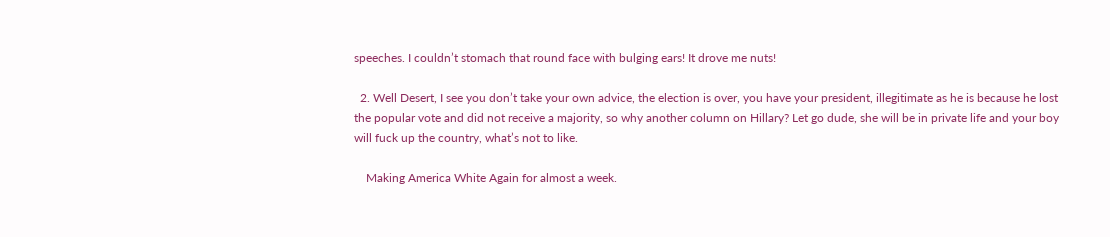speeches. I couldn’t stomach that round face with bulging ears! It drove me nuts!

  2. Well Desert, I see you don’t take your own advice, the election is over, you have your president, illegitimate as he is because he lost the popular vote and did not receive a majority, so why another column on Hillary? Let go dude, she will be in private life and your boy will fuck up the country, what’s not to like.

    Making America White Again for almost a week.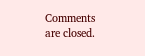Comments are closed.